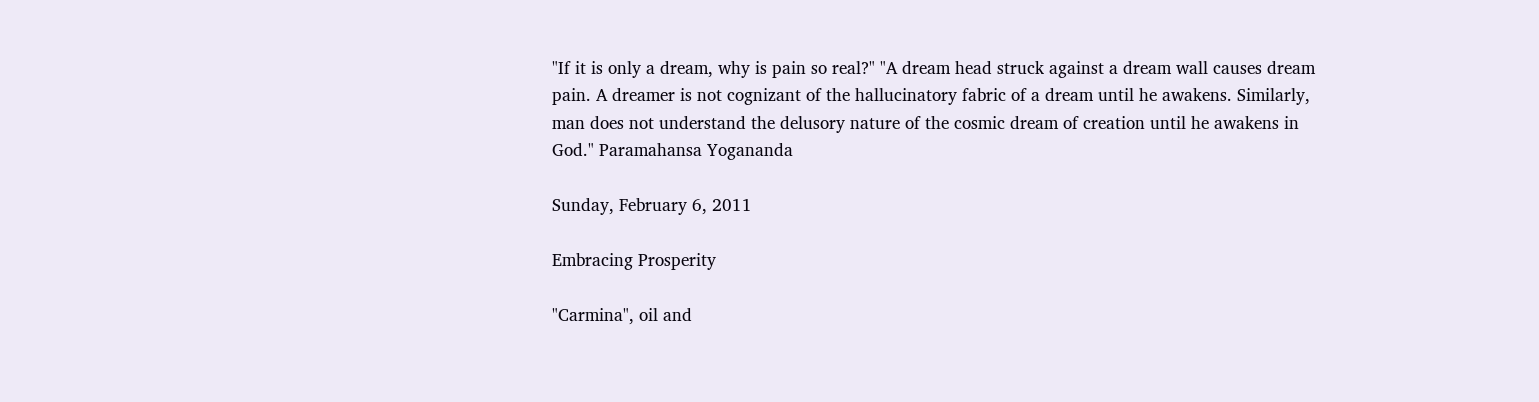"If it is only a dream, why is pain so real?" "A dream head struck against a dream wall causes dream pain. A dreamer is not cognizant of the hallucinatory fabric of a dream until he awakens. Similarly, man does not understand the delusory nature of the cosmic dream of creation until he awakens in God." Paramahansa Yogananda

Sunday, February 6, 2011

Embracing Prosperity

"Carmina", oil and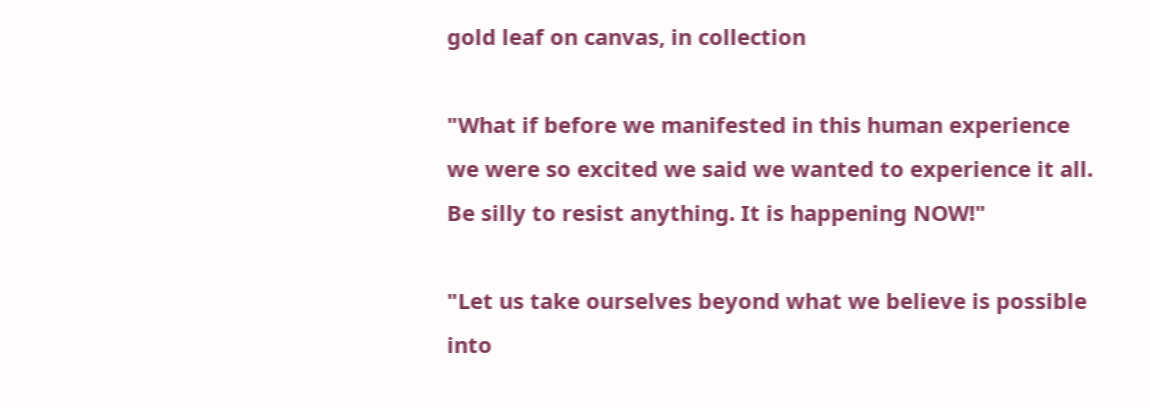gold leaf on canvas, in collection

"What if before we manifested in this human experience
we were so excited we said we wanted to experience it all.
Be silly to resist anything. It is happening NOW!"

"Let us take ourselves beyond what we believe is possible
into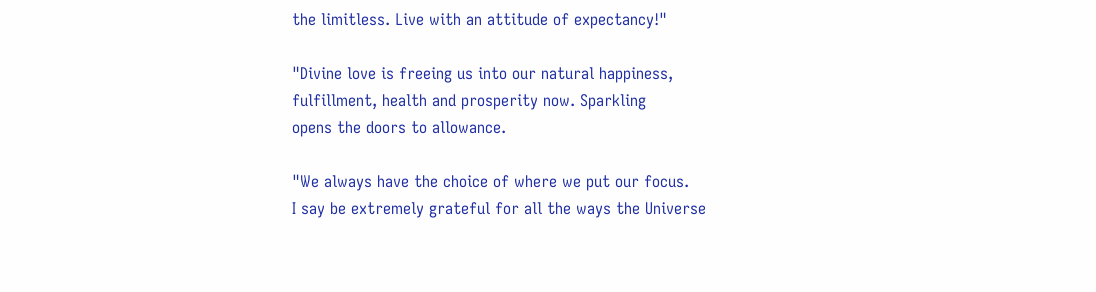the limitless. Live with an attitude of expectancy!"

"Divine love is freeing us into our natural happiness,
fulfillment, health and prosperity now. Sparkling
opens the doors to allowance.

"We always have the choice of where we put our focus.
I say be extremely grateful for all the ways the Universe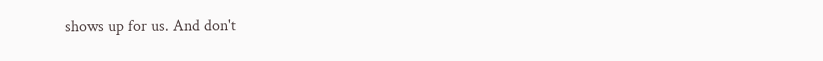shows up for us. And don't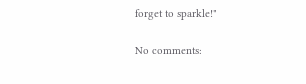forget to sparkle!"

No comments: